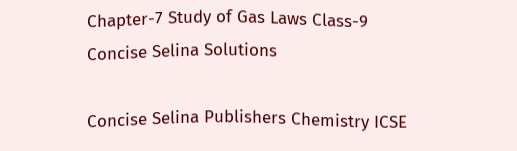Chapter-7 Study of Gas Laws Class-9 Concise Selina Solutions

Concise Selina Publishers Chemistry ICSE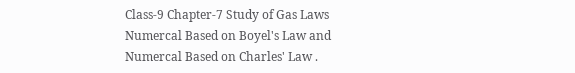Class-9 Chapter-7 Study of Gas Laws Numercal Based on Boyel's Law and Numercal Based on Charles' Law .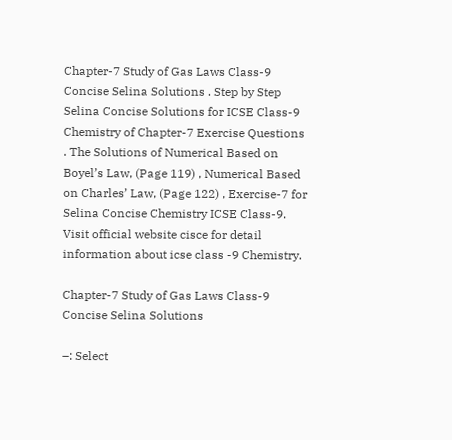Chapter-7 Study of Gas Laws Class-9 Concise Selina Solutions . Step by Step Selina Concise Solutions for ICSE Class-9 Chemistry of Chapter-7 Exercise Questions . The Solutions of Numerical Based on Boyel’s Law, (Page 119) , Numerical Based on Charles’ Law, (Page 122) , Exercise-7 for Selina Concise Chemistry ICSE Class-9. Visit official website cisce for detail information about icse class -9 Chemistry.

Chapter-7 Study of Gas Laws Class-9 Concise Selina Solutions

–: Select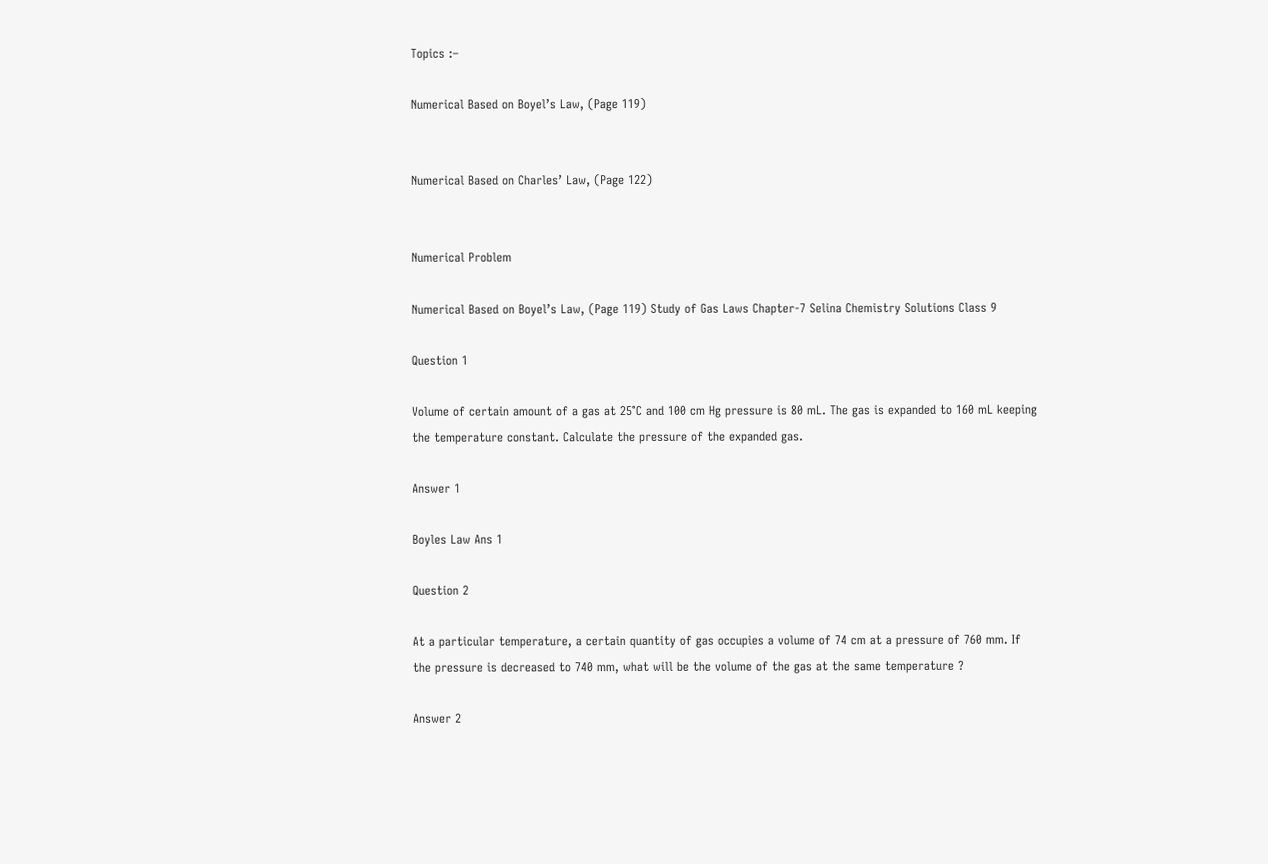Topics :–

Numerical Based on Boyel’s Law, (Page 119)


Numerical Based on Charles’ Law, (Page 122)


Numerical Problem

Numerical Based on Boyel’s Law, (Page 119) Study of Gas Laws Chapter-7 Selina Chemistry Solutions Class 9

Question 1

Volume of certain amount of a gas at 25°C and 100 cm Hg pressure is 80 mL. The gas is expanded to 160 mL keeping the temperature constant. Calculate the pressure of the expanded gas.

Answer 1

Boyles Law Ans 1

Question 2

At a particular temperature, a certain quantity of gas occupies a volume of 74 cm at a pressure of 760 mm. If the pressure is decreased to 740 mm, what will be the volume of the gas at the same temperature ?

Answer 2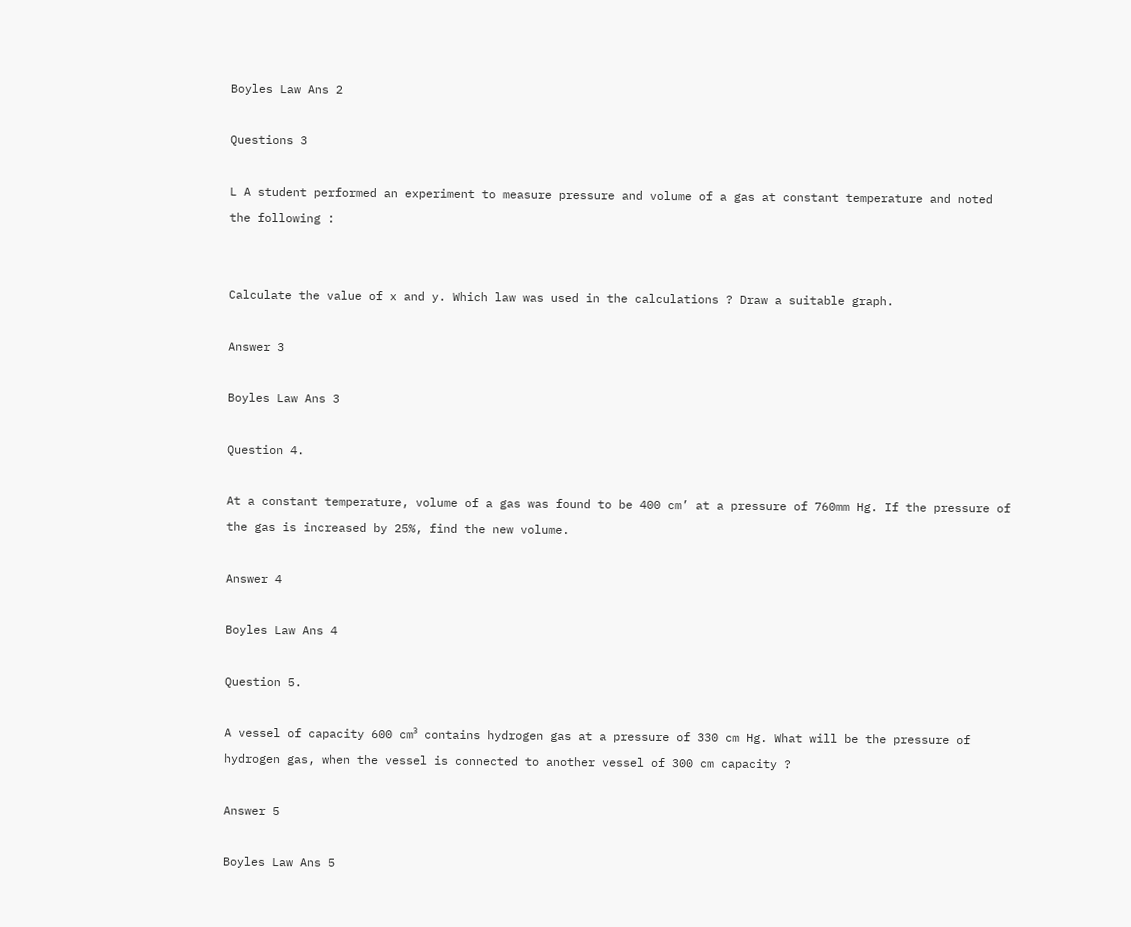Boyles Law Ans 2

Questions 3

L A student performed an experiment to measure pressure and volume of a gas at constant temperature and noted the following :


Calculate the value of x and y. Which law was used in the calculations ? Draw a suitable graph.

Answer 3

Boyles Law Ans 3

Question 4.

At a constant temperature, volume of a gas was found to be 400 cm’ at a pressure of 760mm Hg. If the pressure of the gas is increased by 25%, find the new volume.

Answer 4

Boyles Law Ans 4

Question 5.

A vessel of capacity 600 cm³ contains hydrogen gas at a pressure of 330 cm Hg. What will be the pressure of hydrogen gas, when the vessel is connected to another vessel of 300 cm capacity ?

Answer 5

Boyles Law Ans 5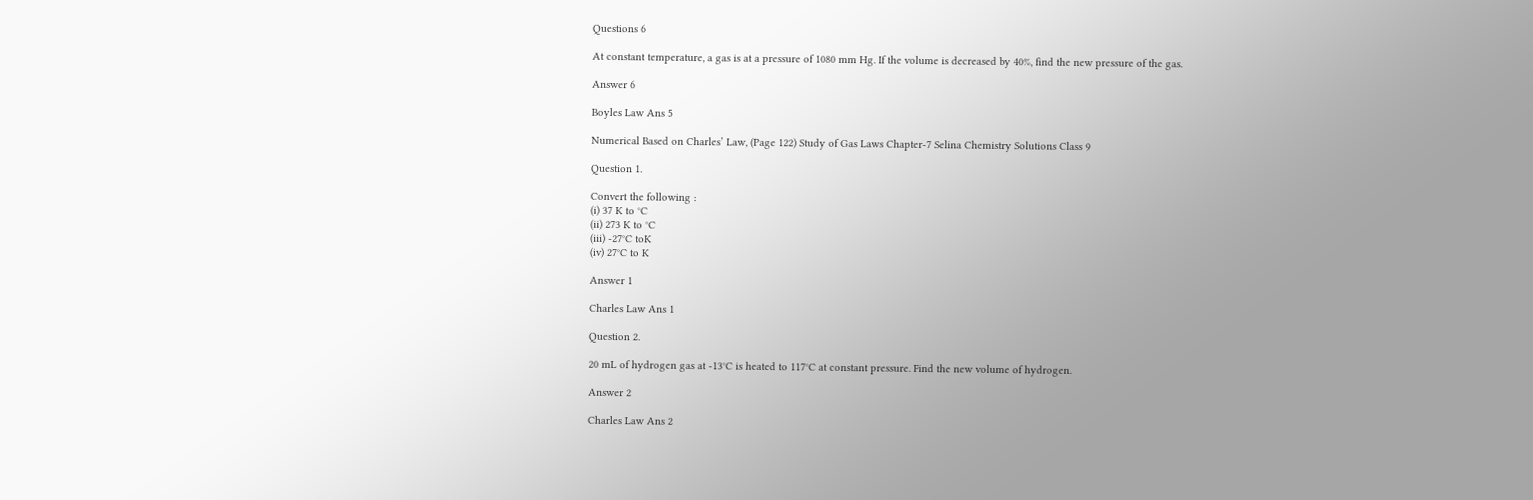Questions 6

At constant temperature, a gas is at a pressure of 1080 mm Hg. If the volume is decreased by 40%, find the new pressure of the gas.

Answer 6

Boyles Law Ans 5

Numerical Based on Charles’ Law, (Page 122) Study of Gas Laws Chapter-7 Selina Chemistry Solutions Class 9

Question 1.

Convert the following :
(i) 37 K to °C
(ii) 273 K to °C
(iii) -27°C toK
(iv) 27°C to K

Answer 1

Charles Law Ans 1

Question 2.

20 mL of hydrogen gas at -13°C is heated to 117°C at constant pressure. Find the new volume of hydrogen.

Answer 2

Charles Law Ans 2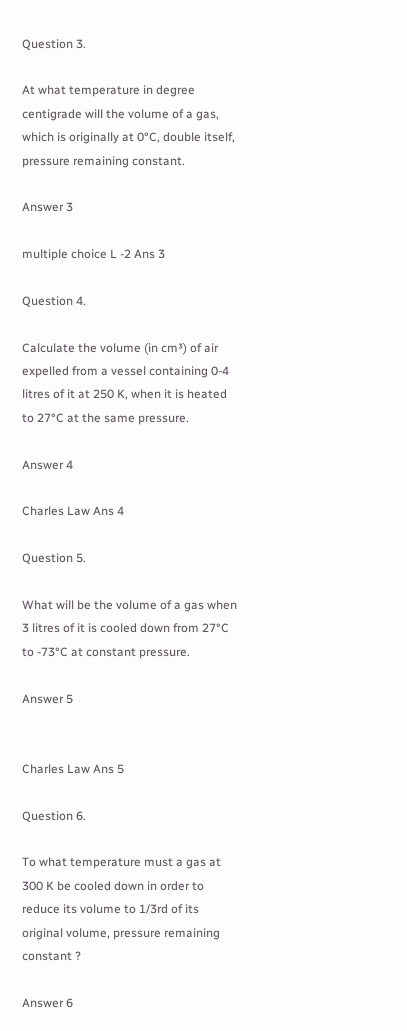Question 3.

At what temperature in degree centigrade will the volume of a gas, which is originally at 0°C, double itself, pressure remaining constant.

Answer 3

multiple choice L -2 Ans 3

Question 4.

Calculate the volume (in cm³) of air expelled from a vessel containing 0-4 litres of it at 250 K, when it is heated to 27°C at the same pressure.

Answer 4

Charles Law Ans 4

Question 5.

What will be the volume of a gas when 3 litres of it is cooled down from 27°C to -73°C at constant pressure.

Answer 5


Charles Law Ans 5

Question 6.

To what temperature must a gas at 300 K be cooled down in order to reduce its volume to 1/3rd of its original volume, pressure remaining
constant ?

Answer 6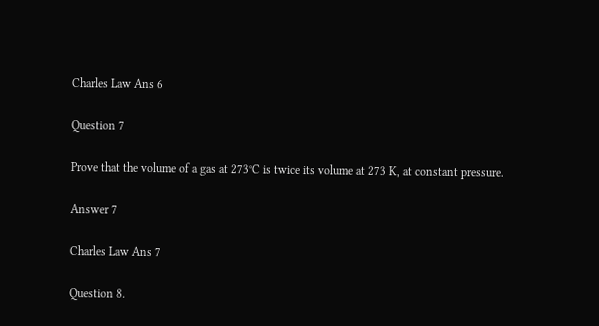Charles Law Ans 6

Question 7

Prove that the volume of a gas at 273°C is twice its volume at 273 K, at constant pressure.

Answer 7

Charles Law Ans 7

Question 8.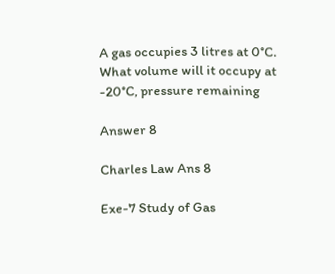A gas occupies 3 litres at 0°C. What volume will it occupy at -20°C, pressure remaining

Answer 8

Charles Law Ans 8

Exe-7 Study of Gas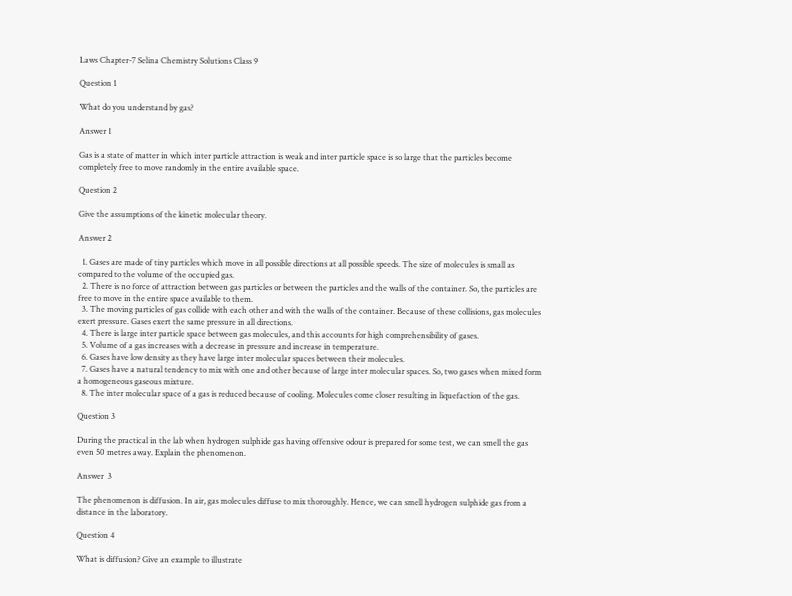Laws Chapter-7 Selina Chemistry Solutions Class 9

Question 1

What do you understand by gas?

Answer 1

Gas is a state of matter in which inter particle attraction is weak and inter particle space is so large that the particles become completely free to move randomly in the entire available space.

Question 2

Give the assumptions of the kinetic molecular theory.

Answer 2

  1. Gases are made of tiny particles which move in all possible directions at all possible speeds. The size of molecules is small as compared to the volume of the occupied gas.
  2. There is no force of attraction between gas particles or between the particles and the walls of the container. So, the particles are free to move in the entire space available to them.
  3. The moving particles of gas collide with each other and with the walls of the container. Because of these collisions, gas molecules exert pressure. Gases exert the same pressure in all directions.
  4. There is large inter particle space between gas molecules, and this accounts for high comprehensibility of gases.
  5. Volume of a gas increases with a decrease in pressure and increase in temperature.
  6. Gases have low density as they have large inter molecular spaces between their molecules.
  7. Gases have a natural tendency to mix with one and other because of large inter molecular spaces. So, two gases when mixed form a homogeneous gaseous mixture.
  8. The inter molecular space of a gas is reduced because of cooling. Molecules come closer resulting in liquefaction of the gas.

Question 3

During the practical in the lab when hydrogen sulphide gas having offensive odour is prepared for some test, we can smell the gas even 50 metres away. Explain the phenomenon.

Answer  3

The phenomenon is diffusion. In air, gas molecules diffuse to mix thoroughly. Hence, we can smell hydrogen sulphide gas from a distance in the laboratory.

Question 4

What is diffusion? Give an example to illustrate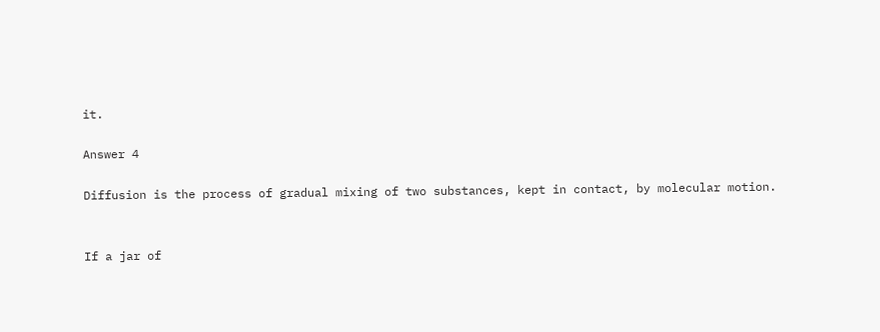it.

Answer 4

Diffusion is the process of gradual mixing of two substances, kept in contact, by molecular motion.


If a jar of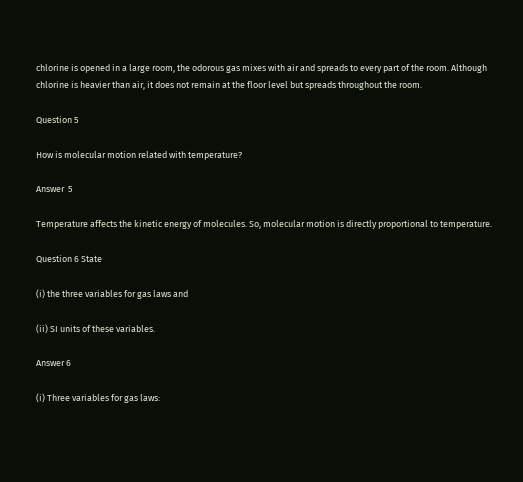chlorine is opened in a large room, the odorous gas mixes with air and spreads to every part of the room. Although chlorine is heavier than air, it does not remain at the floor level but spreads throughout the room.

Question 5

How is molecular motion related with temperature?

Answer  5

Temperature affects the kinetic energy of molecules. So, molecular motion is directly proportional to temperature.

Question 6 State

(i) the three variables for gas laws and

(ii) SI units of these variables.

Answer 6

(i) Three variables for gas laws: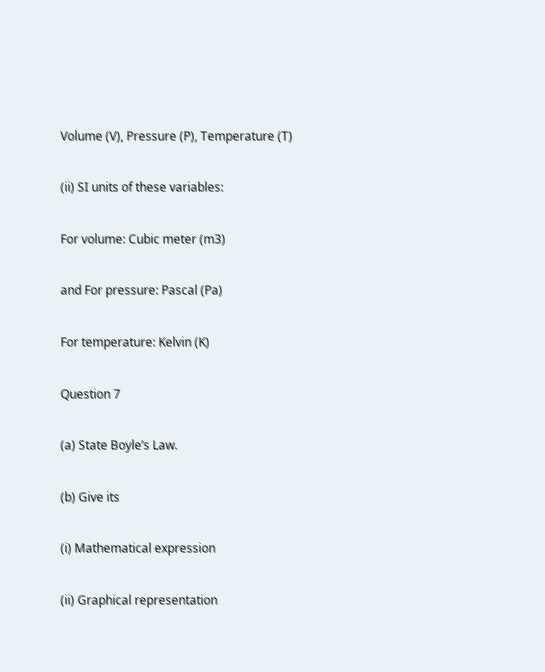Volume (V), Pressure (P), Temperature (T)

(ii) SI units of these variables:

For volume: Cubic meter (m3)

and For pressure: Pascal (Pa)

For temperature: Kelvin (K)

Question 7

(a) State Boyle’s Law.

(b) Give its

(i) Mathematical expression

(ii) Graphical representation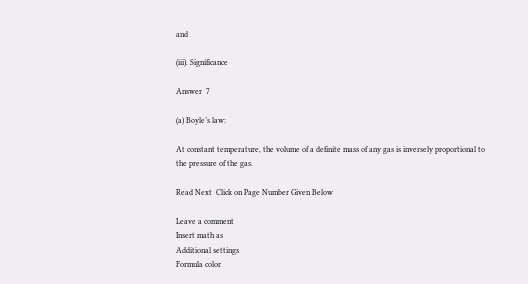and

(iii). Significance

Answer  7

(a) Boyle’s law:

At constant temperature, the volume of a definite mass of any gas is inversely proportional to the pressure of the gas.

Read Next  Click on Page Number Given Below

Leave a comment
Insert math as
Additional settings
Formula color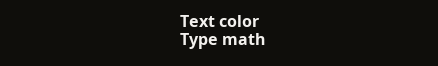Text color
Type math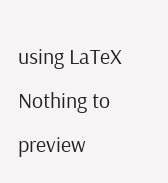using LaTeX
Nothing to preview